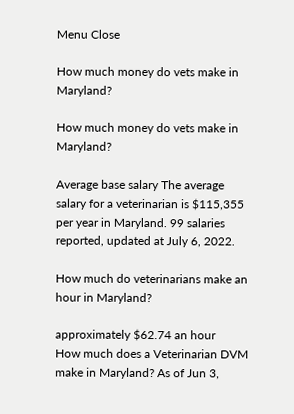Menu Close

How much money do vets make in Maryland?

How much money do vets make in Maryland?

Average base salary The average salary for a veterinarian is $115,355 per year in Maryland. 99 salaries reported, updated at July 6, 2022.

How much do veterinarians make an hour in Maryland?

approximately $62.74 an hour
How much does a Veterinarian DVM make in Maryland? As of Jun 3,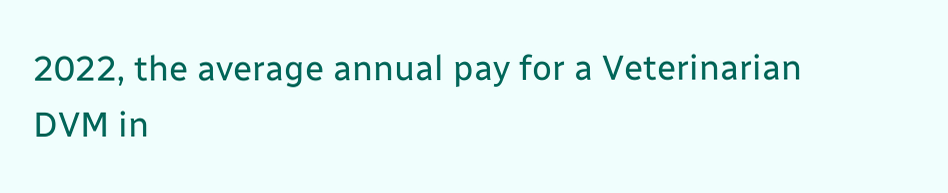2022, the average annual pay for a Veterinarian DVM in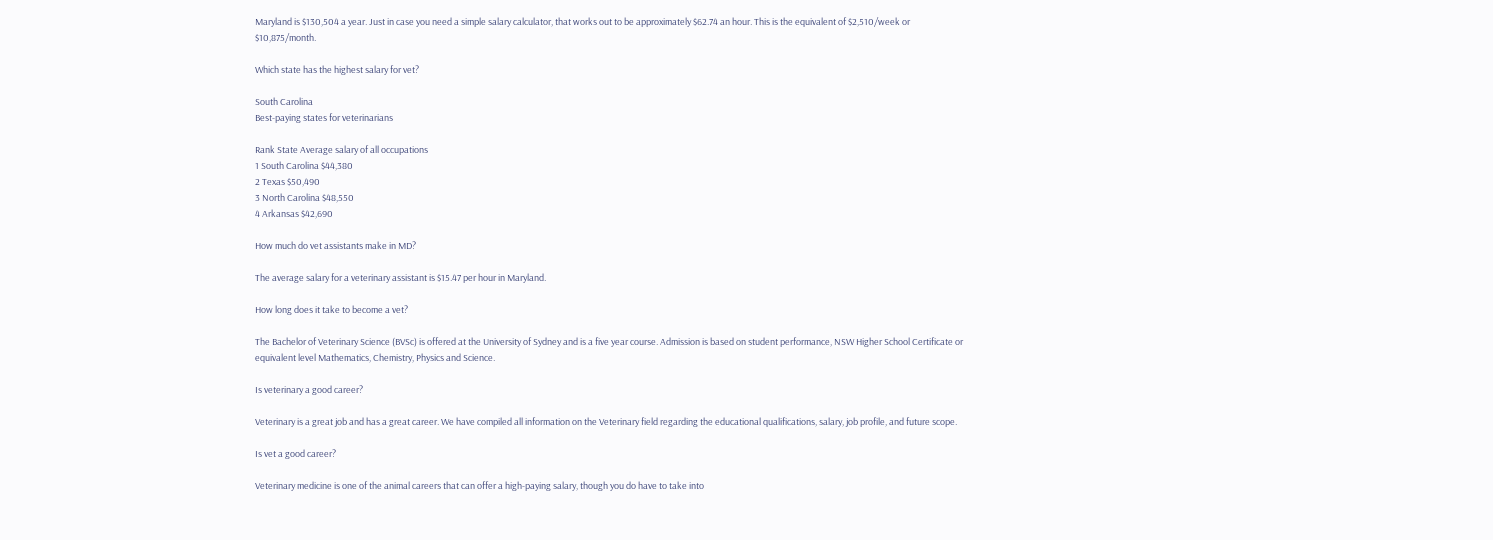Maryland is $130,504 a year. Just in case you need a simple salary calculator, that works out to be approximately $62.74 an hour. This is the equivalent of $2,510/week or $10,875/month.

Which state has the highest salary for vet?

South Carolina
Best-paying states for veterinarians

Rank State Average salary of all occupations
1 South Carolina $44,380
2 Texas $50,490
3 North Carolina $48,550
4 Arkansas $42,690

How much do vet assistants make in MD?

The average salary for a veterinary assistant is $15.47 per hour in Maryland.

How long does it take to become a vet?

The Bachelor of Veterinary Science (BVSc) is offered at the University of Sydney and is a five year course. Admission is based on student performance, NSW Higher School Certificate or equivalent level Mathematics, Chemistry, Physics and Science.

Is veterinary a good career?

Veterinary is a great job and has a great career. We have compiled all information on the Veterinary field regarding the educational qualifications, salary, job profile, and future scope.

Is vet a good career?

Veterinary medicine is one of the animal careers that can offer a high-paying salary, though you do have to take into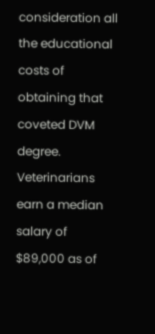consideration all the educational costs of obtaining that coveted DVM degree. Veterinarians earn a median salary of $89,000 as of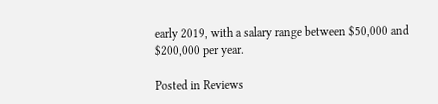early 2019, with a salary range between $50,000 and $200,000 per year.

Posted in Reviews